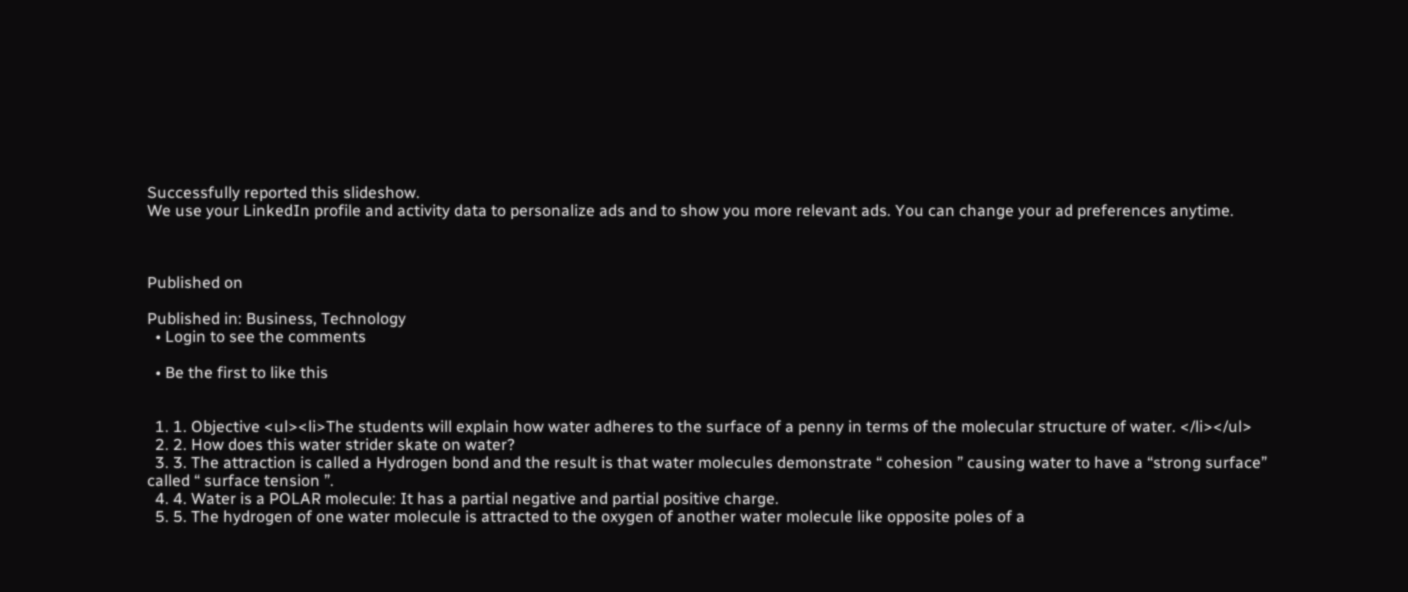Successfully reported this slideshow.
We use your LinkedIn profile and activity data to personalize ads and to show you more relevant ads. You can change your ad preferences anytime.



Published on

Published in: Business, Technology
  • Login to see the comments

  • Be the first to like this


  1. 1. Objective <ul><li>The students will explain how water adheres to the surface of a penny in terms of the molecular structure of water. </li></ul>
  2. 2. How does this water strider skate on water?
  3. 3. The attraction is called a Hydrogen bond and the result is that water molecules demonstrate “ cohesion ” causing water to have a “strong surface” called “ surface tension ”.
  4. 4. Water is a POLAR molecule: It has a partial negative and partial positive charge.
  5. 5. The hydrogen of one water molecule is attracted to the oxygen of another water molecule like opposite poles of a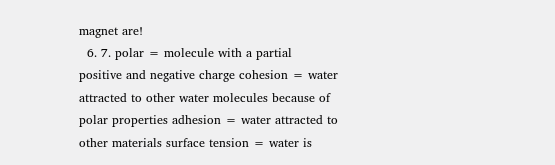magnet are!
  6. 7. polar = molecule with a partial positive and negative charge cohesion = water attracted to other water molecules because of polar properties adhesion = water attracted to other materials surface tension = water is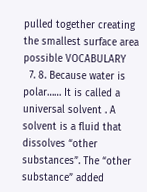pulled together creating the smallest surface area possible VOCABULARY
  7. 8. Because water is polar…… It is called a universal solvent . A solvent is a fluid that dissolves “other substances”. The “other substance” added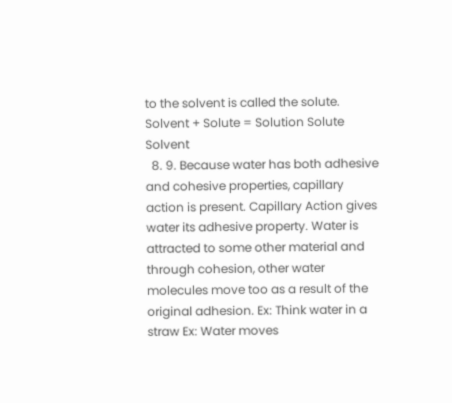to the solvent is called the solute. Solvent + Solute = Solution Solute Solvent
  8. 9. Because water has both adhesive and cohesive properties, capillary action is present. Capillary Action gives water its adhesive property. Water is attracted to some other material and through cohesion, other water molecules move too as a result of the original adhesion. Ex: Think water in a straw Ex: Water moves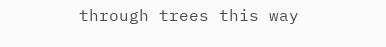through trees this way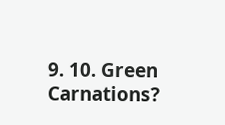9. 10. Green Carnations?